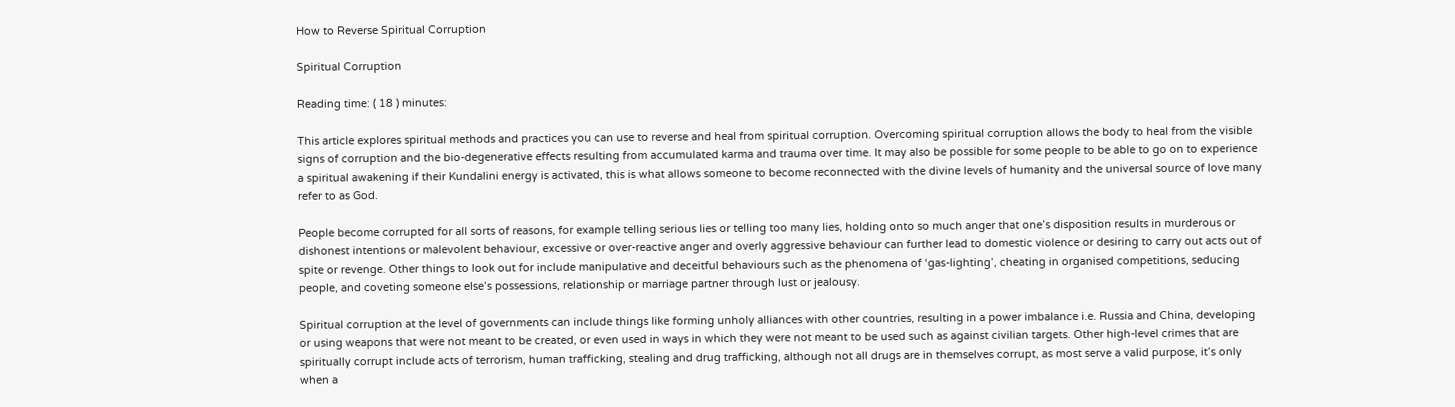How to Reverse Spiritual Corruption

Spiritual Corruption

Reading time: ( 18 ) minutes:

This article explores spiritual methods and practices you can use to reverse and heal from spiritual corruption. Overcoming spiritual corruption allows the body to heal from the visible signs of corruption and the bio-degenerative effects resulting from accumulated karma and trauma over time. It may also be possible for some people to be able to go on to experience a spiritual awakening if their Kundalini energy is activated, this is what allows someone to become reconnected with the divine levels of humanity and the universal source of love many refer to as God.

People become corrupted for all sorts of reasons, for example telling serious lies or telling too many lies, holding onto so much anger that one’s disposition results in murderous or dishonest intentions or malevolent behaviour, excessive or over-reactive anger and overly aggressive behaviour can further lead to domestic violence or desiring to carry out acts out of spite or revenge. Other things to look out for include manipulative and deceitful behaviours such as the phenomena of ‘gas-lighting’, cheating in organised competitions, seducing people, and coveting someone else’s possessions, relationship or marriage partner through lust or jealousy.

Spiritual corruption at the level of governments can include things like forming unholy alliances with other countries, resulting in a power imbalance i.e. Russia and China, developing or using weapons that were not meant to be created, or even used in ways in which they were not meant to be used such as against civilian targets. Other high-level crimes that are spiritually corrupt include acts of terrorism, human trafficking, stealing and drug trafficking, although not all drugs are in themselves corrupt, as most serve a valid purpose, it’s only when a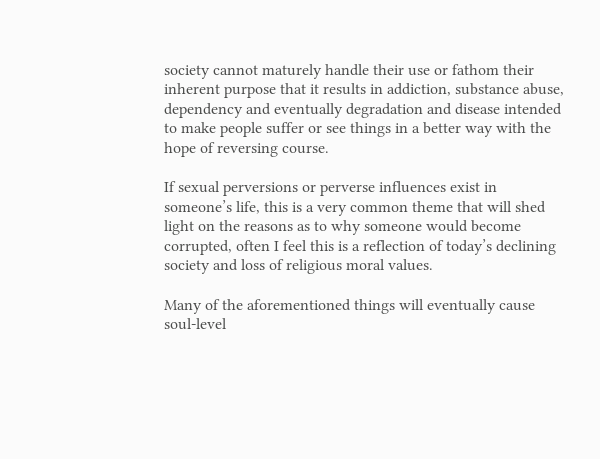society cannot maturely handle their use or fathom their inherent purpose that it results in addiction, substance abuse, dependency and eventually degradation and disease intended to make people suffer or see things in a better way with the hope of reversing course.

If sexual perversions or perverse influences exist in someone’s life, this is a very common theme that will shed light on the reasons as to why someone would become corrupted, often I feel this is a reflection of today’s declining society and loss of religious moral values.

Many of the aforementioned things will eventually cause soul-level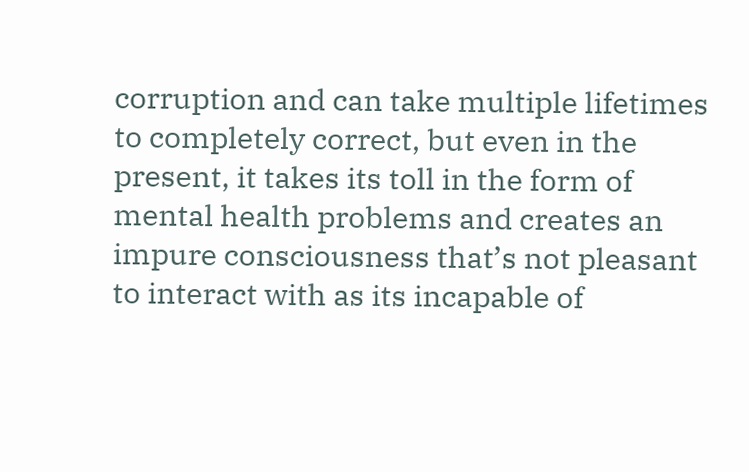corruption and can take multiple lifetimes to completely correct, but even in the present, it takes its toll in the form of mental health problems and creates an impure consciousness that’s not pleasant to interact with as its incapable of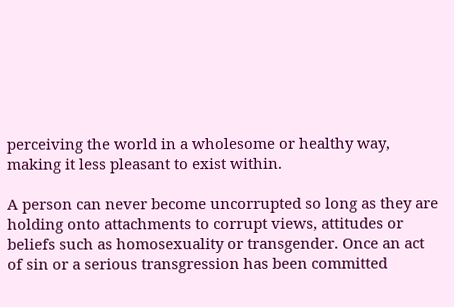perceiving the world in a wholesome or healthy way, making it less pleasant to exist within.

A person can never become uncorrupted so long as they are holding onto attachments to corrupt views, attitudes or beliefs such as homosexuality or transgender. Once an act of sin or a serious transgression has been committed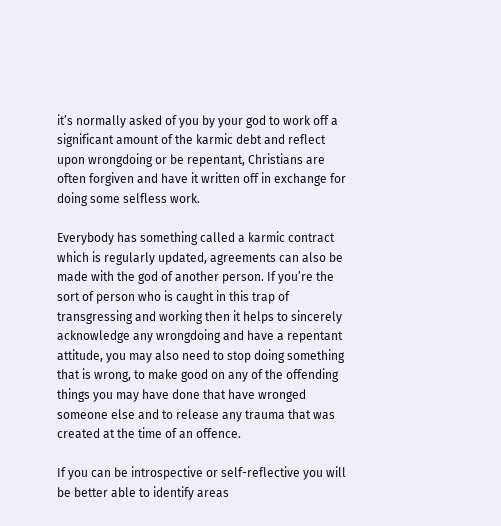it’s normally asked of you by your god to work off a significant amount of the karmic debt and reflect upon wrongdoing or be repentant, Christians are often forgiven and have it written off in exchange for doing some selfless work.

Everybody has something called a karmic contract which is regularly updated, agreements can also be made with the god of another person. If you’re the sort of person who is caught in this trap of transgressing and working then it helps to sincerely acknowledge any wrongdoing and have a repentant attitude, you may also need to stop doing something that is wrong, to make good on any of the offending things you may have done that have wronged someone else and to release any trauma that was created at the time of an offence.

If you can be introspective or self-reflective you will be better able to identify areas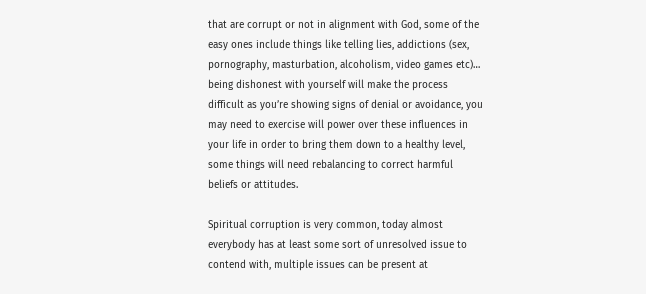that are corrupt or not in alignment with God, some of the easy ones include things like telling lies, addictions (sex, pornography, masturbation, alcoholism, video games etc)… being dishonest with yourself will make the process difficult as you’re showing signs of denial or avoidance, you may need to exercise will power over these influences in your life in order to bring them down to a healthy level, some things will need rebalancing to correct harmful beliefs or attitudes.

Spiritual corruption is very common, today almost everybody has at least some sort of unresolved issue to contend with, multiple issues can be present at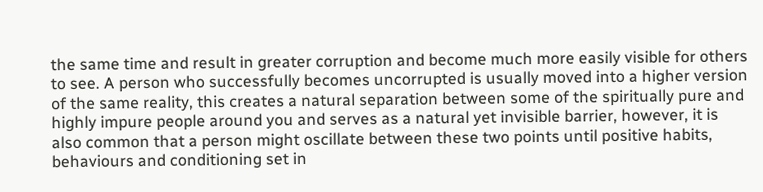the same time and result in greater corruption and become much more easily visible for others to see. A person who successfully becomes uncorrupted is usually moved into a higher version of the same reality, this creates a natural separation between some of the spiritually pure and highly impure people around you and serves as a natural yet invisible barrier, however, it is also common that a person might oscillate between these two points until positive habits, behaviours and conditioning set in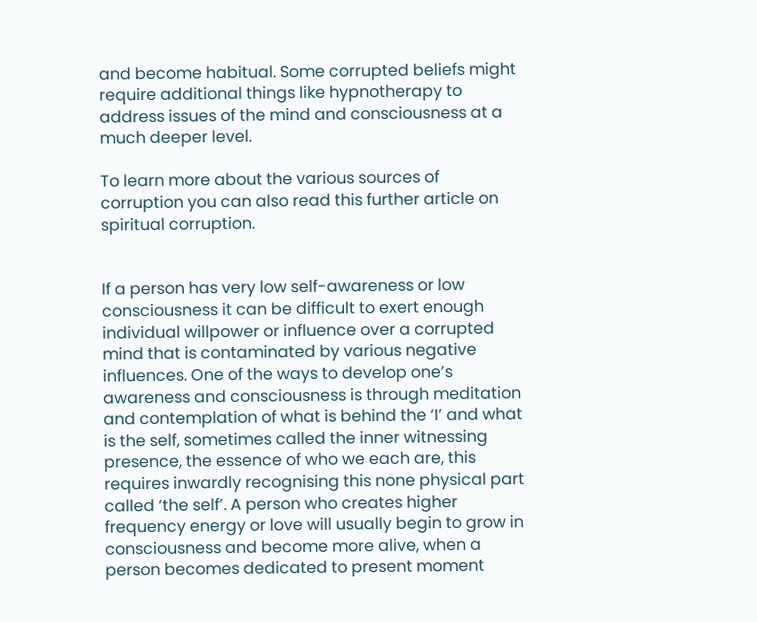and become habitual. Some corrupted beliefs might require additional things like hypnotherapy to address issues of the mind and consciousness at a much deeper level.

To learn more about the various sources of corruption you can also read this further article on spiritual corruption.


If a person has very low self-awareness or low consciousness it can be difficult to exert enough individual willpower or influence over a corrupted mind that is contaminated by various negative influences. One of the ways to develop one’s awareness and consciousness is through meditation and contemplation of what is behind the ‘I’ and what is the self, sometimes called the inner witnessing presence, the essence of who we each are, this requires inwardly recognising this none physical part called ‘the self’. A person who creates higher frequency energy or love will usually begin to grow in consciousness and become more alive, when a person becomes dedicated to present moment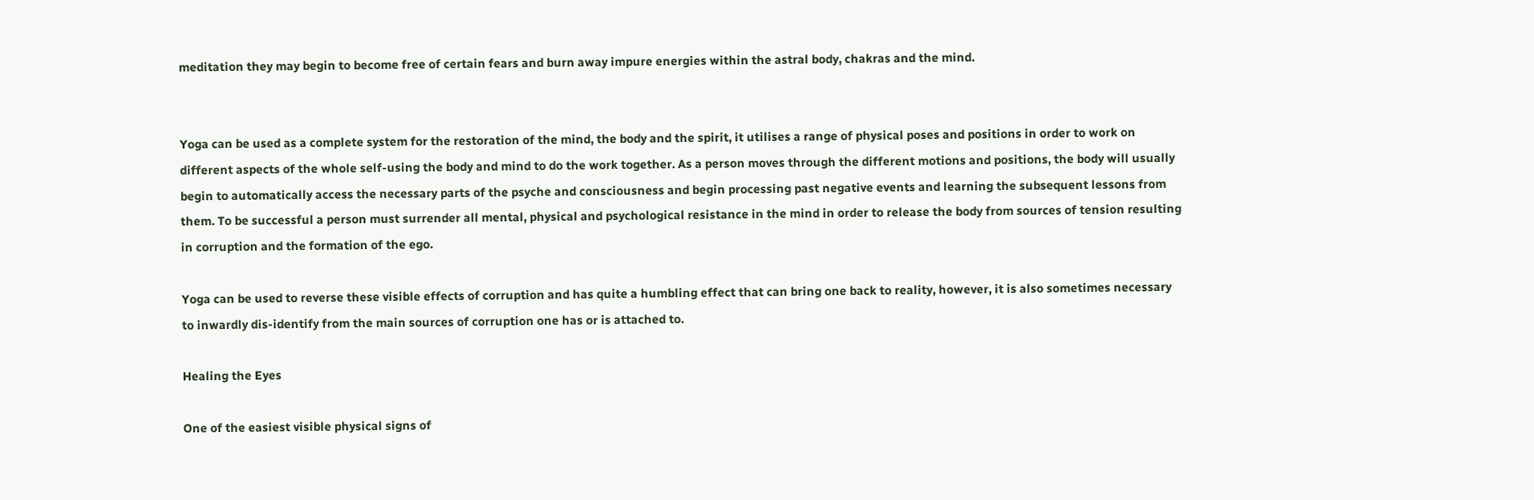meditation they may begin to become free of certain fears and burn away impure energies within the astral body, chakras and the mind.


Yoga can be used as a complete system for the restoration of the mind, the body and the spirit, it utilises a range of physical poses and positions in order to work on different aspects of the whole self-using the body and mind to do the work together. As a person moves through the different motions and positions, the body will usually begin to automatically access the necessary parts of the psyche and consciousness and begin processing past negative events and learning the subsequent lessons from them. To be successful a person must surrender all mental, physical and psychological resistance in the mind in order to release the body from sources of tension resulting in corruption and the formation of the ego.

Yoga can be used to reverse these visible effects of corruption and has quite a humbling effect that can bring one back to reality, however, it is also sometimes necessary to inwardly dis-identify from the main sources of corruption one has or is attached to.

Healing the Eyes

One of the easiest visible physical signs of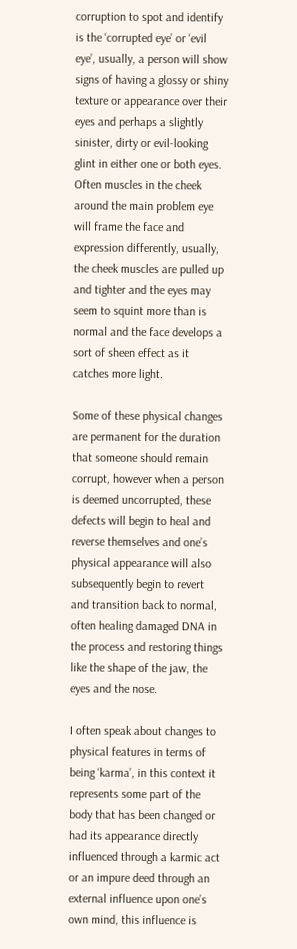corruption to spot and identify is the ‘corrupted eye’ or ‘evil eye’, usually, a person will show signs of having a glossy or shiny texture or appearance over their eyes and perhaps a slightly sinister, dirty or evil-looking glint in either one or both eyes. Often muscles in the cheek around the main problem eye will frame the face and expression differently, usually, the cheek muscles are pulled up and tighter and the eyes may seem to squint more than is normal and the face develops a sort of sheen effect as it catches more light.

Some of these physical changes are permanent for the duration that someone should remain corrupt, however when a person is deemed uncorrupted, these defects will begin to heal and reverse themselves and one’s physical appearance will also subsequently begin to revert and transition back to normal, often healing damaged DNA in the process and restoring things like the shape of the jaw, the eyes and the nose.

I often speak about changes to physical features in terms of being ‘karma’, in this context it represents some part of the body that has been changed or had its appearance directly influenced through a karmic act or an impure deed through an external influence upon one’s own mind, this influence is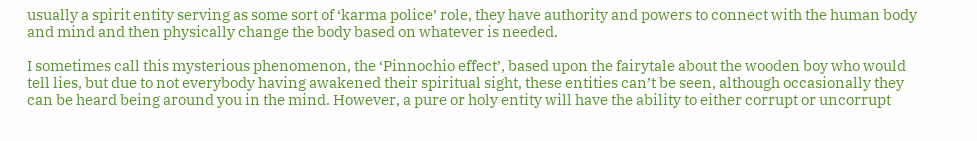usually a spirit entity serving as some sort of ‘karma police’ role, they have authority and powers to connect with the human body and mind and then physically change the body based on whatever is needed.

I sometimes call this mysterious phenomenon, the ‘Pinnochio effect’, based upon the fairytale about the wooden boy who would tell lies, but due to not everybody having awakened their spiritual sight, these entities can’t be seen, although occasionally they can be heard being around you in the mind. However, a pure or holy entity will have the ability to either corrupt or uncorrupt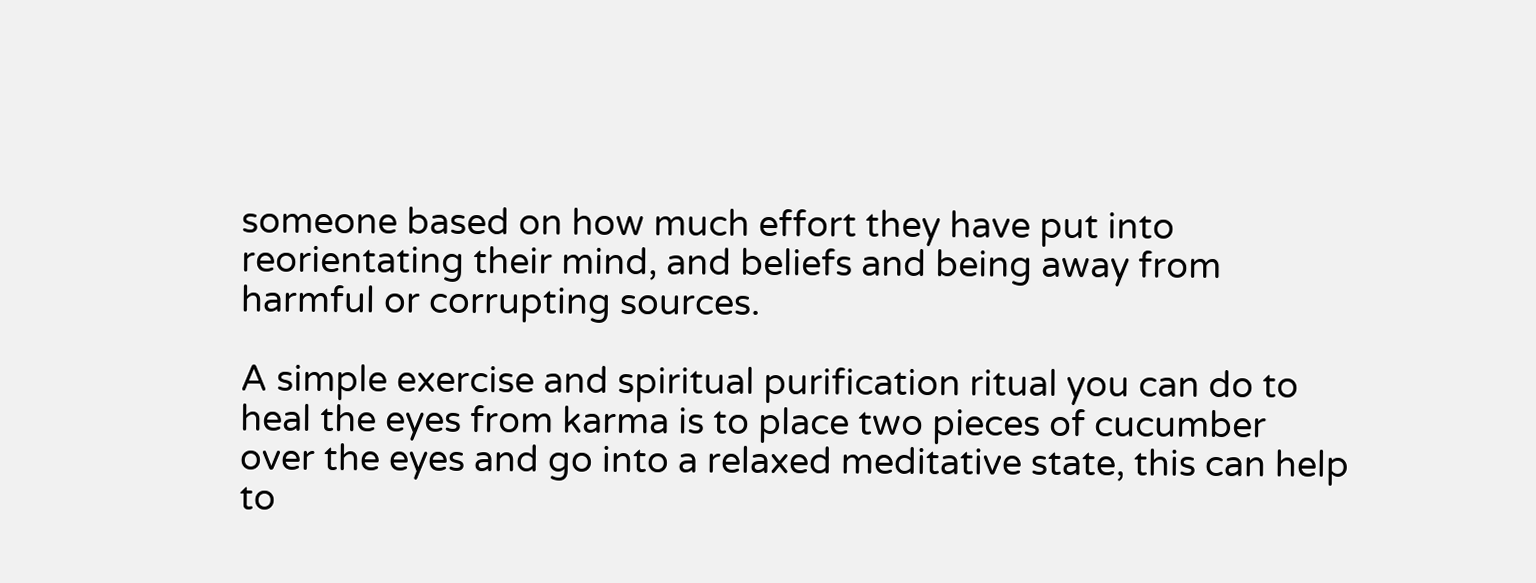someone based on how much effort they have put into reorientating their mind, and beliefs and being away from harmful or corrupting sources.

A simple exercise and spiritual purification ritual you can do to heal the eyes from karma is to place two pieces of cucumber over the eyes and go into a relaxed meditative state, this can help to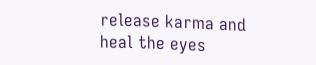release karma and heal the eyes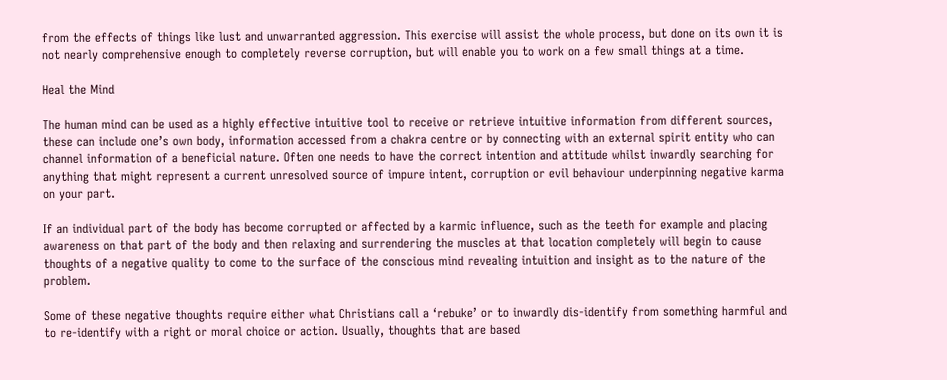from the effects of things like lust and unwarranted aggression. This exercise will assist the whole process, but done on its own it is not nearly comprehensive enough to completely reverse corruption, but will enable you to work on a few small things at a time.

Heal the Mind

The human mind can be used as a highly effective intuitive tool to receive or retrieve intuitive information from different sources, these can include one’s own body, information accessed from a chakra centre or by connecting with an external spirit entity who can channel information of a beneficial nature. Often one needs to have the correct intention and attitude whilst inwardly searching for anything that might represent a current unresolved source of impure intent, corruption or evil behaviour underpinning negative karma on your part.

If an individual part of the body has become corrupted or affected by a karmic influence, such as the teeth for example and placing awareness on that part of the body and then relaxing and surrendering the muscles at that location completely will begin to cause thoughts of a negative quality to come to the surface of the conscious mind revealing intuition and insight as to the nature of the problem.

Some of these negative thoughts require either what Christians call a ‘rebuke’ or to inwardly dis-identify from something harmful and to re-identify with a right or moral choice or action. Usually, thoughts that are based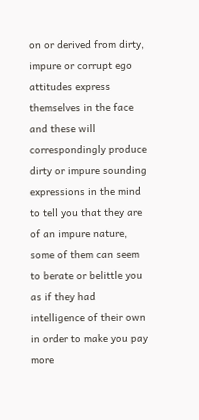on or derived from dirty, impure or corrupt ego attitudes express themselves in the face and these will correspondingly produce dirty or impure sounding expressions in the mind to tell you that they are of an impure nature, some of them can seem to berate or belittle you as if they had intelligence of their own in order to make you pay more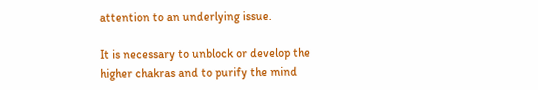attention to an underlying issue.

It is necessary to unblock or develop the higher chakras and to purify the mind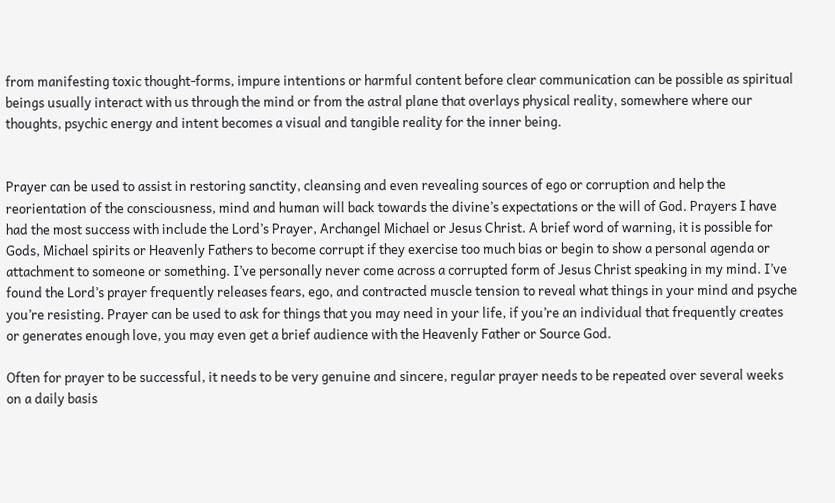from manifesting toxic thought-forms, impure intentions or harmful content before clear communication can be possible as spiritual beings usually interact with us through the mind or from the astral plane that overlays physical reality, somewhere where our thoughts, psychic energy and intent becomes a visual and tangible reality for the inner being.


Prayer can be used to assist in restoring sanctity, cleansing and even revealing sources of ego or corruption and help the reorientation of the consciousness, mind and human will back towards the divine’s expectations or the will of God. Prayers I have had the most success with include the Lord’s Prayer, Archangel Michael or Jesus Christ. A brief word of warning, it is possible for Gods, Michael spirits or Heavenly Fathers to become corrupt if they exercise too much bias or begin to show a personal agenda or attachment to someone or something. I’ve personally never come across a corrupted form of Jesus Christ speaking in my mind. I’ve found the Lord’s prayer frequently releases fears, ego, and contracted muscle tension to reveal what things in your mind and psyche you’re resisting. Prayer can be used to ask for things that you may need in your life, if you’re an individual that frequently creates or generates enough love, you may even get a brief audience with the Heavenly Father or Source God.

Often for prayer to be successful, it needs to be very genuine and sincere, regular prayer needs to be repeated over several weeks on a daily basis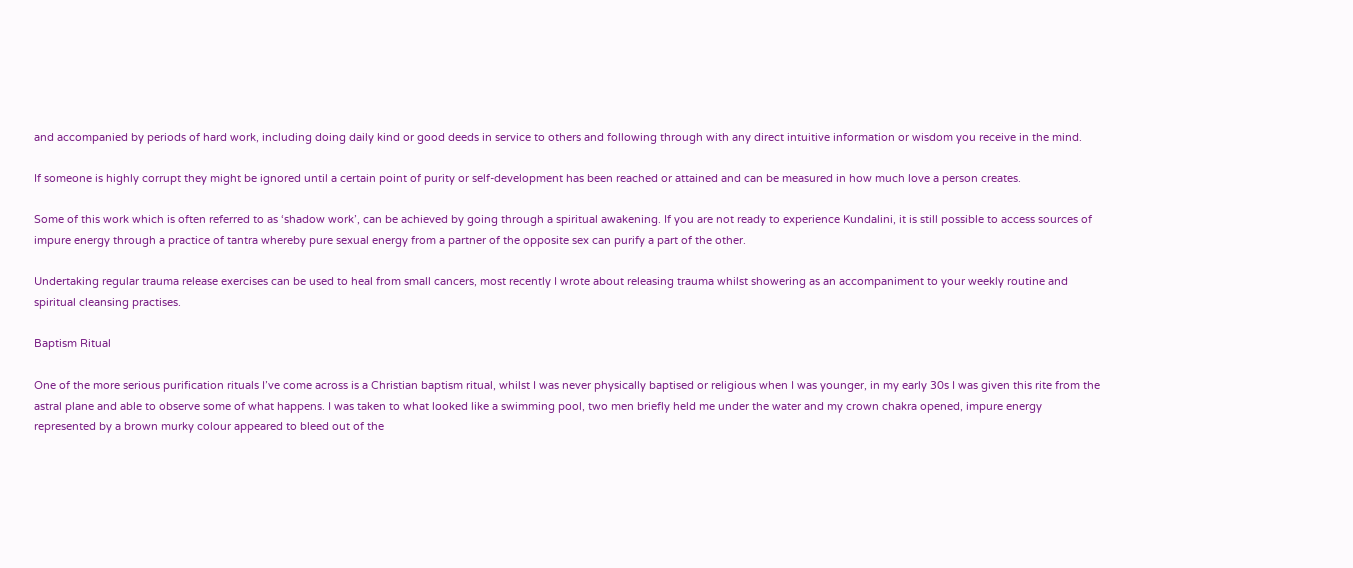and accompanied by periods of hard work, including doing daily kind or good deeds in service to others and following through with any direct intuitive information or wisdom you receive in the mind.

If someone is highly corrupt they might be ignored until a certain point of purity or self-development has been reached or attained and can be measured in how much love a person creates.

Some of this work which is often referred to as ‘shadow work’, can be achieved by going through a spiritual awakening. If you are not ready to experience Kundalini, it is still possible to access sources of impure energy through a practice of tantra whereby pure sexual energy from a partner of the opposite sex can purify a part of the other.

Undertaking regular trauma release exercises can be used to heal from small cancers, most recently I wrote about releasing trauma whilst showering as an accompaniment to your weekly routine and spiritual cleansing practises.

Baptism Ritual

One of the more serious purification rituals I’ve come across is a Christian baptism ritual, whilst I was never physically baptised or religious when I was younger, in my early 30s I was given this rite from the astral plane and able to observe some of what happens. I was taken to what looked like a swimming pool, two men briefly held me under the water and my crown chakra opened, impure energy represented by a brown murky colour appeared to bleed out of the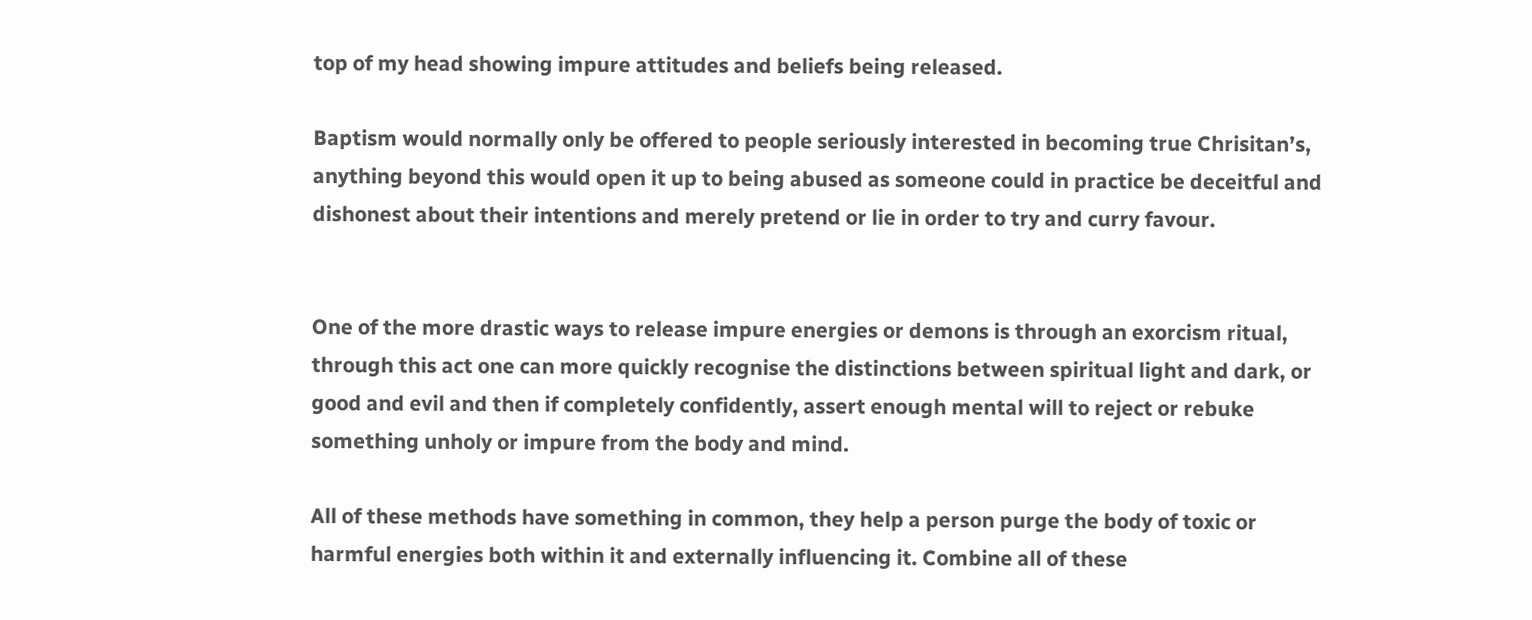top of my head showing impure attitudes and beliefs being released.

Baptism would normally only be offered to people seriously interested in becoming true Chrisitan’s, anything beyond this would open it up to being abused as someone could in practice be deceitful and dishonest about their intentions and merely pretend or lie in order to try and curry favour.


One of the more drastic ways to release impure energies or demons is through an exorcism ritual, through this act one can more quickly recognise the distinctions between spiritual light and dark, or good and evil and then if completely confidently, assert enough mental will to reject or rebuke something unholy or impure from the body and mind.

All of these methods have something in common, they help a person purge the body of toxic or harmful energies both within it and externally influencing it. Combine all of these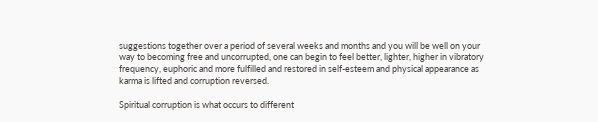suggestions together over a period of several weeks and months and you will be well on your way to becoming free and uncorrupted, one can begin to feel better, lighter, higher in vibratory frequency, euphoric and more fulfilled and restored in self-esteem and physical appearance as karma is lifted and corruption reversed.

Spiritual corruption is what occurs to different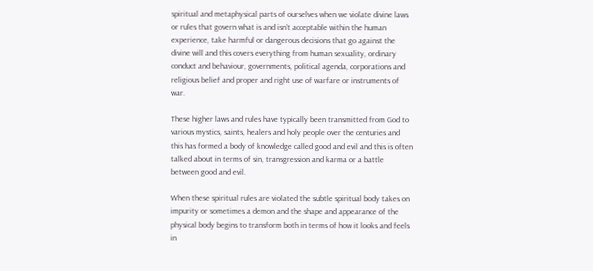spiritual and metaphysical parts of ourselves when we violate divine laws or rules that govern what is and isn’t acceptable within the human experience, take harmful or dangerous decisions that go against the divine will and this covers everything from human sexuality, ordinary conduct and behaviour, governments, political agenda, corporations and religious belief and proper and right use of warfare or instruments of war.

These higher laws and rules have typically been transmitted from God to various mystics, saints, healers and holy people over the centuries and this has formed a body of knowledge called good and evil and this is often talked about in terms of sin, transgression and karma or a battle between good and evil.

When these spiritual rules are violated the subtle spiritual body takes on impurity or sometimes a demon and the shape and appearance of the physical body begins to transform both in terms of how it looks and feels in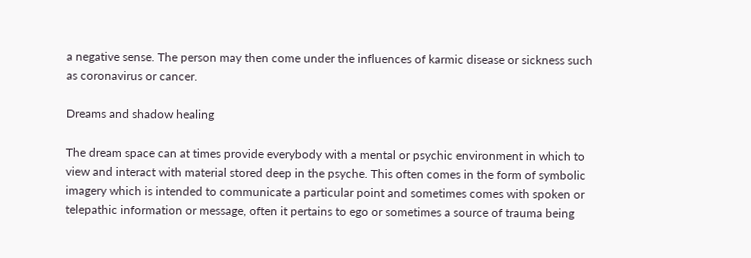a negative sense. The person may then come under the influences of karmic disease or sickness such as coronavirus or cancer.

Dreams and shadow healing

The dream space can at times provide everybody with a mental or psychic environment in which to view and interact with material stored deep in the psyche. This often comes in the form of symbolic imagery which is intended to communicate a particular point and sometimes comes with spoken or telepathic information or message, often it pertains to ego or sometimes a source of trauma being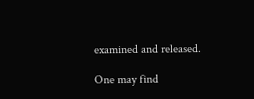examined and released.

One may find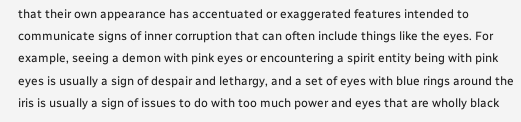that their own appearance has accentuated or exaggerated features intended to communicate signs of inner corruption that can often include things like the eyes. For example, seeing a demon with pink eyes or encountering a spirit entity being with pink eyes is usually a sign of despair and lethargy, and a set of eyes with blue rings around the iris is usually a sign of issues to do with too much power and eyes that are wholly black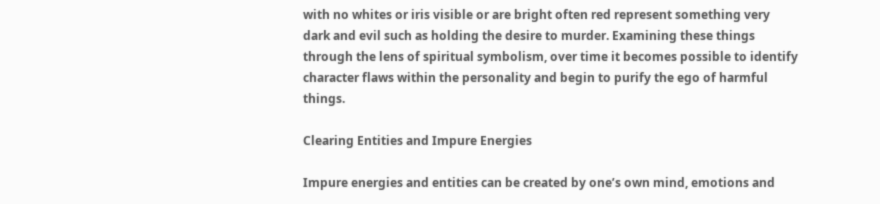with no whites or iris visible or are bright often red represent something very dark and evil such as holding the desire to murder. Examining these things through the lens of spiritual symbolism, over time it becomes possible to identify character flaws within the personality and begin to purify the ego of harmful things.

Clearing Entities and Impure Energies

Impure energies and entities can be created by one’s own mind, emotions and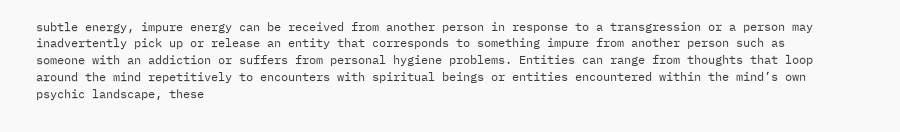subtle energy, impure energy can be received from another person in response to a transgression or a person may inadvertently pick up or release an entity that corresponds to something impure from another person such as someone with an addiction or suffers from personal hygiene problems. Entities can range from thoughts that loop around the mind repetitively to encounters with spiritual beings or entities encountered within the mind’s own psychic landscape, these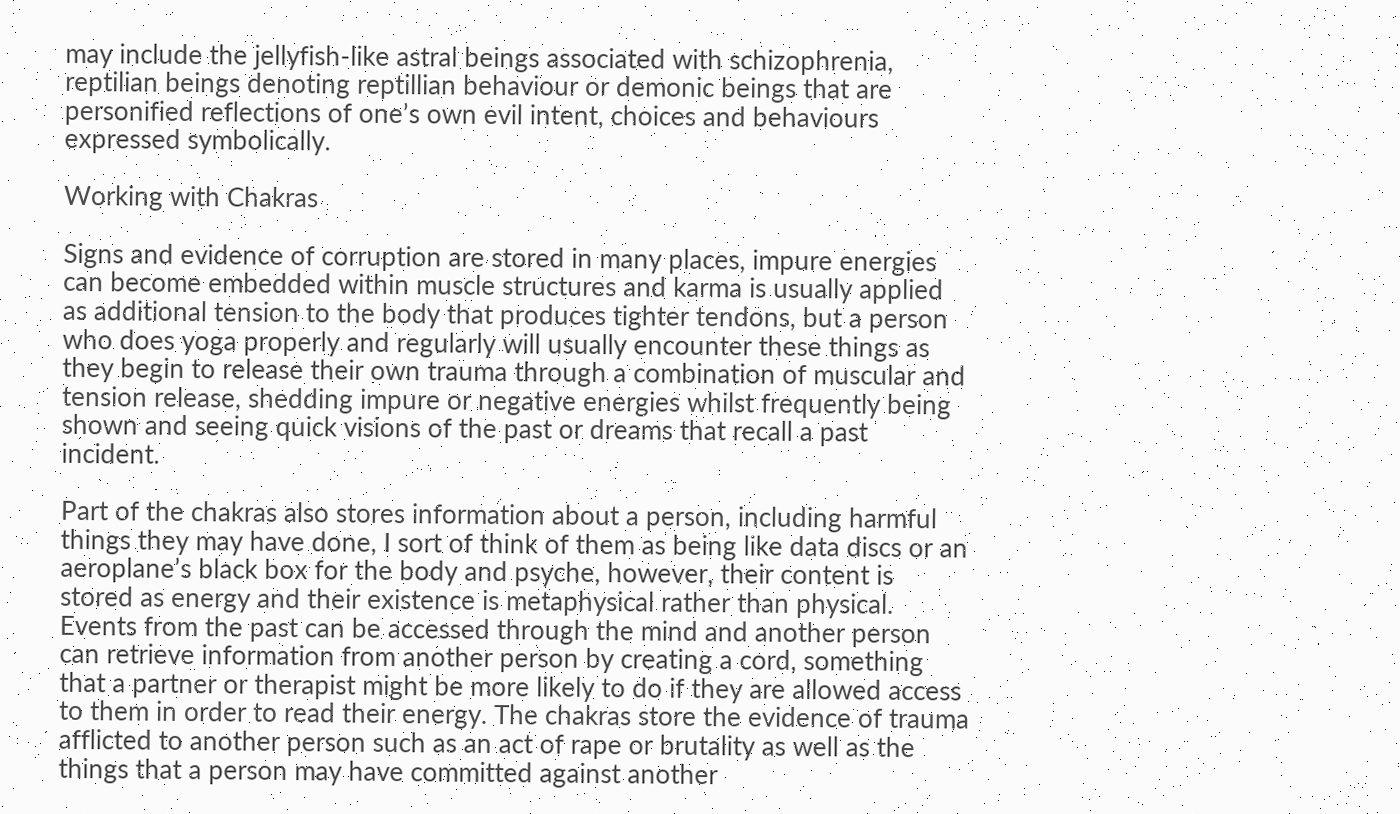may include the jellyfish-like astral beings associated with schizophrenia, reptilian beings denoting reptillian behaviour or demonic beings that are personified reflections of one’s own evil intent, choices and behaviours expressed symbolically.

Working with Chakras

Signs and evidence of corruption are stored in many places, impure energies can become embedded within muscle structures and karma is usually applied as additional tension to the body that produces tighter tendons, but a person who does yoga properly and regularly will usually encounter these things as they begin to release their own trauma through a combination of muscular and tension release, shedding impure or negative energies whilst frequently being shown and seeing quick visions of the past or dreams that recall a past incident.

Part of the chakras also stores information about a person, including harmful things they may have done, I sort of think of them as being like data discs or an aeroplane’s black box for the body and psyche, however, their content is stored as energy and their existence is metaphysical rather than physical. Events from the past can be accessed through the mind and another person can retrieve information from another person by creating a cord, something that a partner or therapist might be more likely to do if they are allowed access to them in order to read their energy. The chakras store the evidence of trauma afflicted to another person such as an act of rape or brutality as well as the things that a person may have committed against another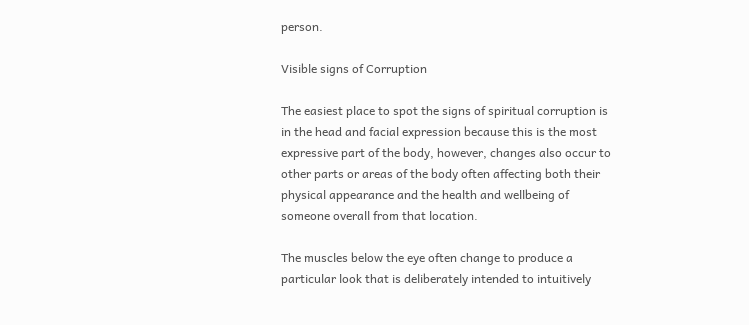person.

Visible signs of Corruption

The easiest place to spot the signs of spiritual corruption is in the head and facial expression because this is the most expressive part of the body, however, changes also occur to other parts or areas of the body often affecting both their physical appearance and the health and wellbeing of someone overall from that location.

The muscles below the eye often change to produce a particular look that is deliberately intended to intuitively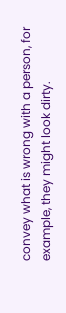convey what is wrong with a person, for example, they might look dirty.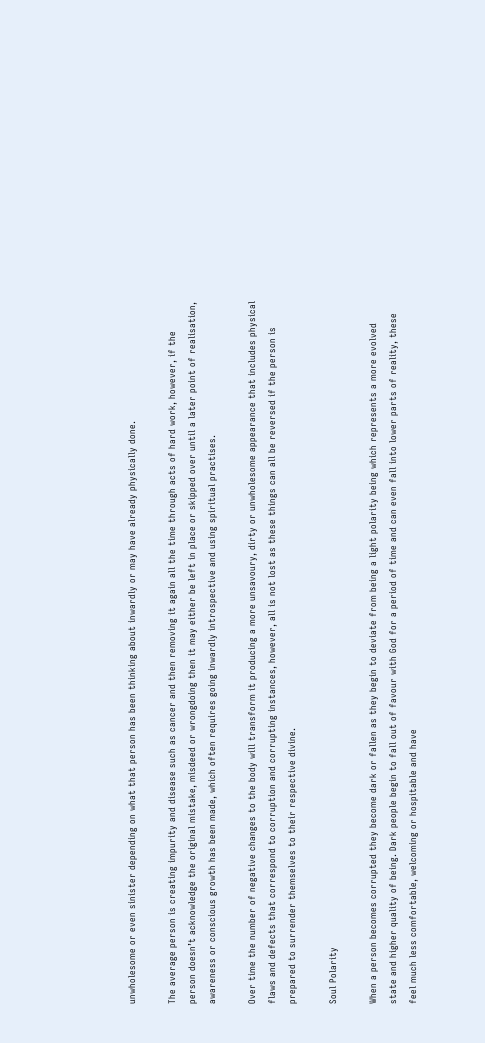unwholesome or even sinister depending on what that person has been thinking about inwardly or may have already physically done.

The average person is creating impurity and disease such as cancer and then removing it again all the time through acts of hard work, however, if the person doesn’t acknowledge the original mistake, misdeed or wrongdoing then it may either be left in place or skipped over until a later point of realisation, awareness or conscious growth has been made, which often requires going inwardly introspective and using spiritual practises.

Over time the number of negative changes to the body will transform it producing a more unsavoury, dirty or unwholesome appearance that includes physical flaws and defects that correspond to corruption and corrupting instances, however, all is not lost as these things can all be reversed if the person is prepared to surrender themselves to their respective divine.

Soul Polarity

When a person becomes corrupted they become dark or fallen as they begin to deviate from being a light polarity being which represents a more evolved state and higher quality of being. Dark people begin to fall out of favour with God for a period of time and can even fall into lower parts of reality, these feel much less comfortable, welcoming or hospitable and have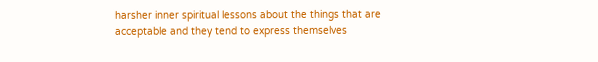harsher inner spiritual lessons about the things that are acceptable and they tend to express themselves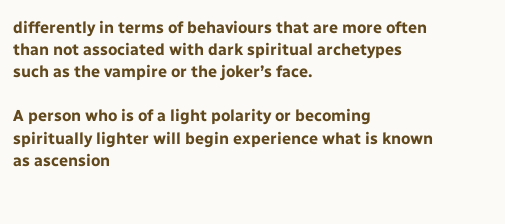differently in terms of behaviours that are more often than not associated with dark spiritual archetypes such as the vampire or the joker’s face.

A person who is of a light polarity or becoming spiritually lighter will begin experience what is known as ascension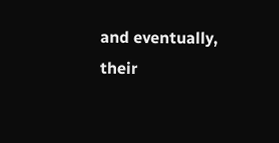and eventually, their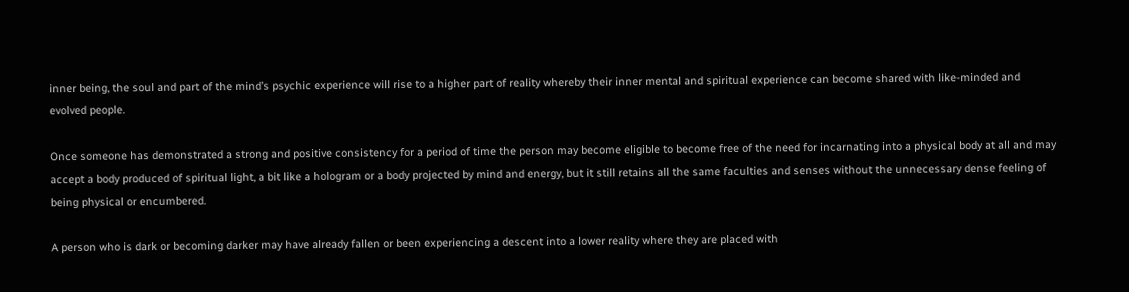inner being, the soul and part of the mind’s psychic experience will rise to a higher part of reality whereby their inner mental and spiritual experience can become shared with like-minded and evolved people.

Once someone has demonstrated a strong and positive consistency for a period of time the person may become eligible to become free of the need for incarnating into a physical body at all and may accept a body produced of spiritual light, a bit like a hologram or a body projected by mind and energy, but it still retains all the same faculties and senses without the unnecessary dense feeling of being physical or encumbered.

A person who is dark or becoming darker may have already fallen or been experiencing a descent into a lower reality where they are placed with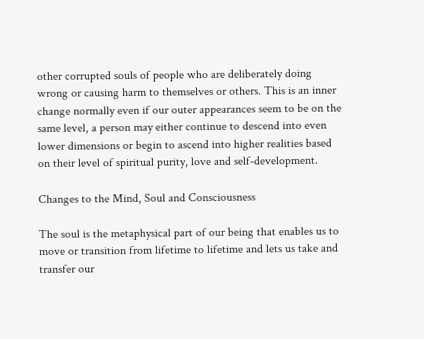other corrupted souls of people who are deliberately doing wrong or causing harm to themselves or others. This is an inner change normally even if our outer appearances seem to be on the same level, a person may either continue to descend into even lower dimensions or begin to ascend into higher realities based on their level of spiritual purity, love and self-development.

Changes to the Mind, Soul and Consciousness

The soul is the metaphysical part of our being that enables us to move or transition from lifetime to lifetime and lets us take and transfer our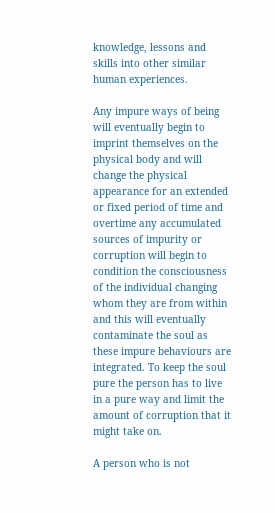knowledge, lessons and skills into other similar human experiences.

Any impure ways of being will eventually begin to imprint themselves on the physical body and will change the physical appearance for an extended or fixed period of time and overtime any accumulated sources of impurity or corruption will begin to condition the consciousness of the individual changing whom they are from within and this will eventually contaminate the soul as these impure behaviours are integrated. To keep the soul pure the person has to live in a pure way and limit the amount of corruption that it might take on.

A person who is not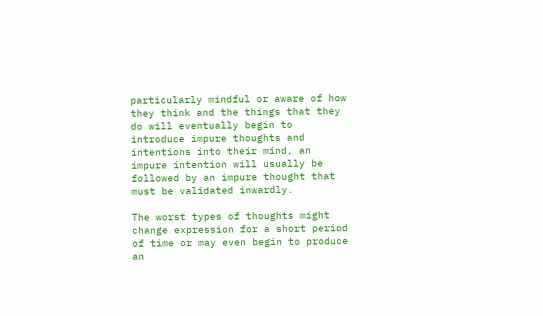particularly mindful or aware of how they think and the things that they do will eventually begin to introduce impure thoughts and intentions into their mind, an impure intention will usually be followed by an impure thought that must be validated inwardly.

The worst types of thoughts might change expression for a short period of time or may even begin to produce an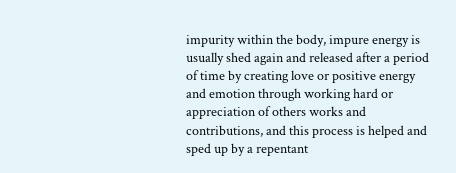impurity within the body, impure energy is usually shed again and released after a period of time by creating love or positive energy and emotion through working hard or appreciation of others works and contributions, and this process is helped and sped up by a repentant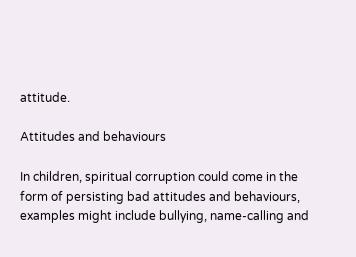attitude.

Attitudes and behaviours

In children, spiritual corruption could come in the form of persisting bad attitudes and behaviours, examples might include bullying, name-calling and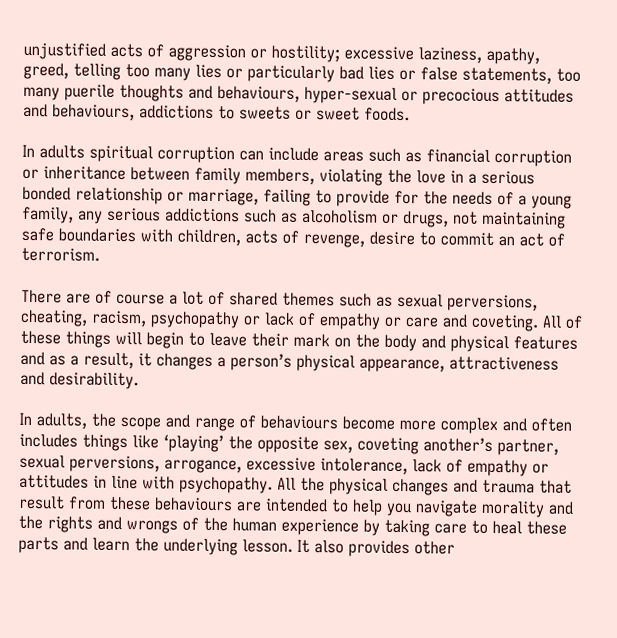unjustified acts of aggression or hostility; excessive laziness, apathy, greed, telling too many lies or particularly bad lies or false statements, too many puerile thoughts and behaviours, hyper-sexual or precocious attitudes and behaviours, addictions to sweets or sweet foods.

In adults spiritual corruption can include areas such as financial corruption or inheritance between family members, violating the love in a serious bonded relationship or marriage, failing to provide for the needs of a young family, any serious addictions such as alcoholism or drugs, not maintaining safe boundaries with children, acts of revenge, desire to commit an act of terrorism.

There are of course a lot of shared themes such as sexual perversions, cheating, racism, psychopathy or lack of empathy or care and coveting. All of these things will begin to leave their mark on the body and physical features and as a result, it changes a person’s physical appearance, attractiveness and desirability.

In adults, the scope and range of behaviours become more complex and often includes things like ‘playing’ the opposite sex, coveting another’s partner, sexual perversions, arrogance, excessive intolerance, lack of empathy or attitudes in line with psychopathy. All the physical changes and trauma that result from these behaviours are intended to help you navigate morality and the rights and wrongs of the human experience by taking care to heal these parts and learn the underlying lesson. It also provides other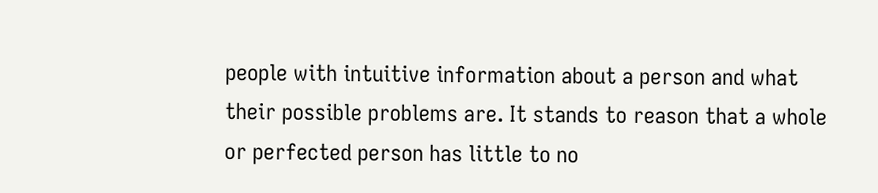people with intuitive information about a person and what their possible problems are. It stands to reason that a whole or perfected person has little to no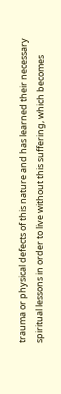trauma or physical defects of this nature and has learned their necessary spiritual lessons in order to live without this suffering, which becomes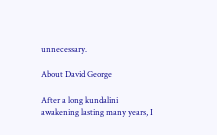unnecessary.

About David George

After a long kundalini awakening lasting many years, I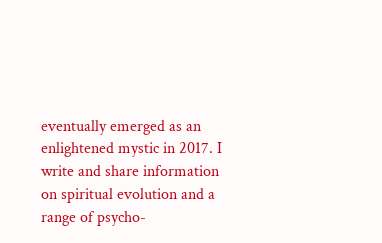eventually emerged as an enlightened mystic in 2017. I write and share information on spiritual evolution and a range of psycho-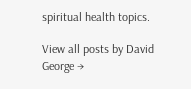spiritual health topics.

View all posts by David George →